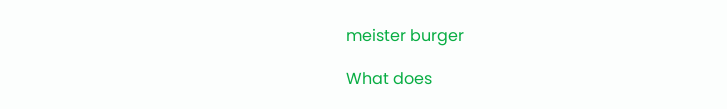meister burger

What does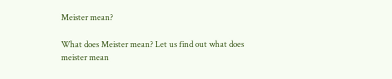Meister mean?

What does Meister mean? Let us find out what does meister mean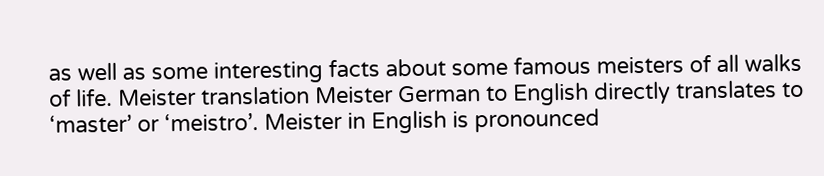as well as some interesting facts about some famous meisters of all walks of life. Meister translation Meister German to English directly translates to ‘master’ or ‘meistro’. Meister in English is pronounced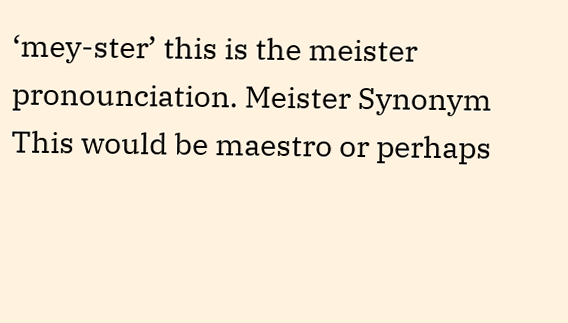‘mey-ster’ this is the meister pronounciation. Meister Synonym This would be maestro or perhaps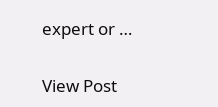expert or …

View Post